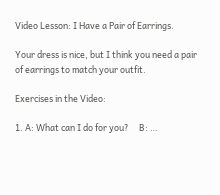Video Lesson: I Have a Pair of Earrings.

Your dress is nice, but I think you need a pair of earrings to match your outfit.

Exercises in the Video:

1. A: What can I do for you?     B: …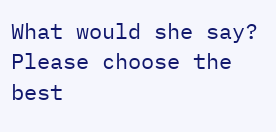What would she say? Please choose the best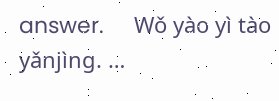answer.     Wǒ yào yì tào yǎnjìng. …